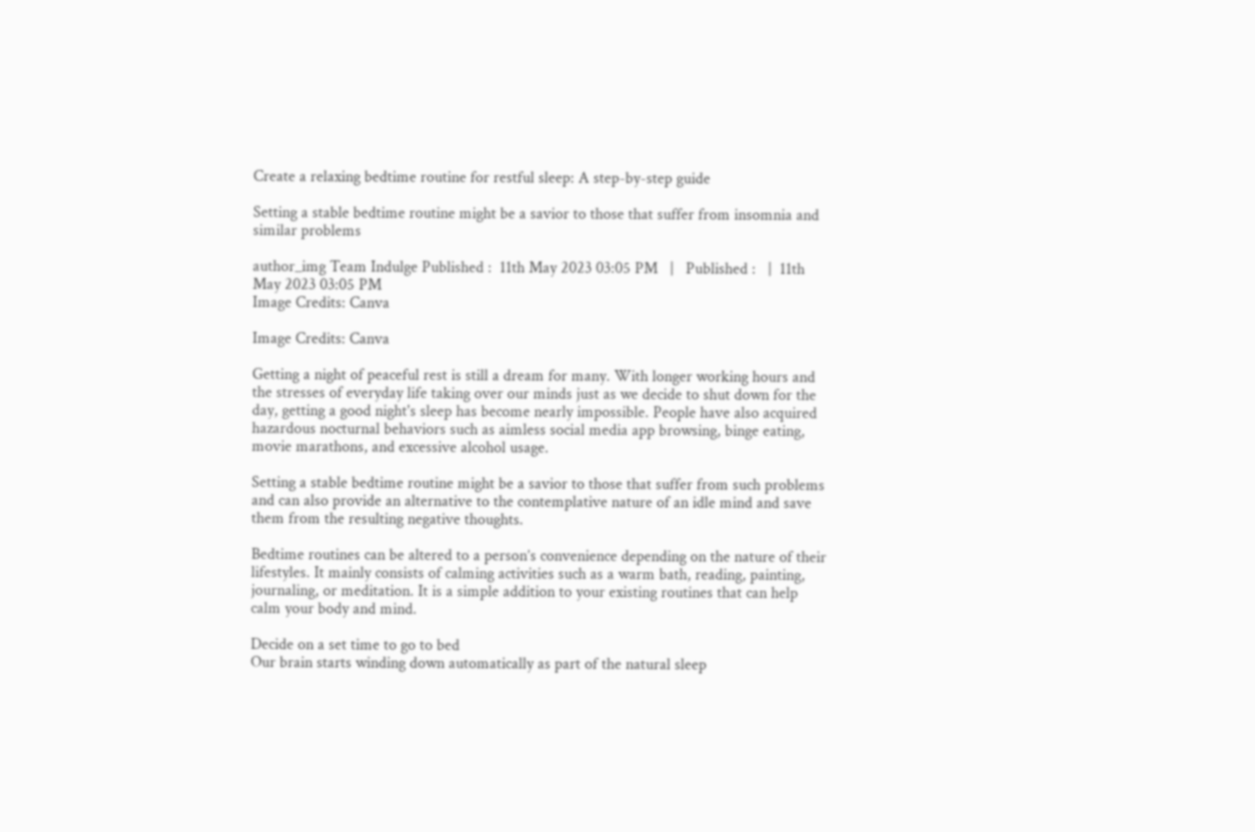Create a relaxing bedtime routine for restful sleep: A step-by-step guide

Setting a stable bedtime routine might be a savior to those that suffer from insomnia and similar problems

author_img Team Indulge Published :  11th May 2023 03:05 PM   |   Published :   |  11th May 2023 03:05 PM
Image Credits: Canva

Image Credits: Canva

Getting a night of peaceful rest is still a dream for many. With longer working hours and the stresses of everyday life taking over our minds just as we decide to shut down for the day, getting a good night's sleep has become nearly impossible. People have also acquired hazardous nocturnal behaviors such as aimless social media app browsing, binge eating, movie marathons, and excessive alcohol usage.

Setting a stable bedtime routine might be a savior to those that suffer from such problems and can also provide an alternative to the contemplative nature of an idle mind and save them from the resulting negative thoughts.

Bedtime routines can be altered to a person’s convenience depending on the nature of their lifestyles. It mainly consists of calming activities such as a warm bath, reading, painting, journaling, or meditation. It is a simple addition to your existing routines that can help calm your body and mind.

Decide on a set time to go to bed
Our brain starts winding down automatically as part of the natural sleep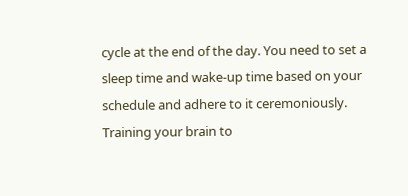cycle at the end of the day. You need to set a sleep time and wake-up time based on your schedule and adhere to it ceremoniously. Training your brain to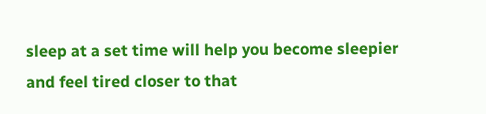sleep at a set time will help you become sleepier and feel tired closer to that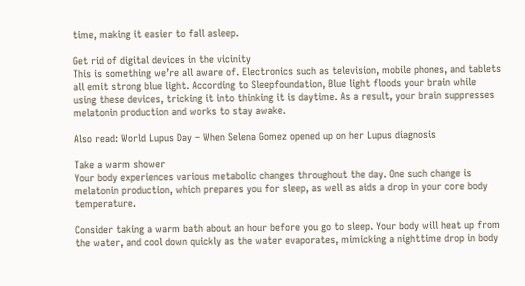time, making it easier to fall asleep.

Get rid of digital devices in the vicinity
This is something we’re all aware of. Electronics such as television, mobile phones, and tablets all emit strong blue light. According to Sleepfoundation, Blue light floods your brain while using these devices, tricking it into thinking it is daytime. As a result, your brain suppresses melatonin production and works to stay awake.

Also read: World Lupus Day – When Selena Gomez opened up on her Lupus diagnosis

Take a warm shower
Your body experiences various metabolic changes throughout the day. One such change is melatonin production, which prepares you for sleep, as well as aids a drop in your core body temperature.

Consider taking a warm bath about an hour before you go to sleep. Your body will heat up from the water, and cool down quickly as the water evaporates, mimicking a nighttime drop in body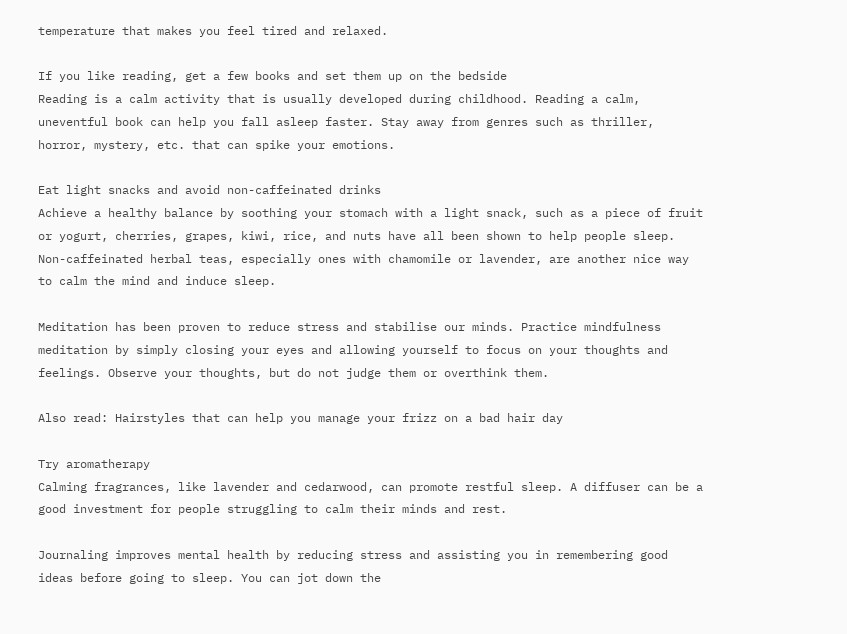temperature that makes you feel tired and relaxed.

If you like reading, get a few books and set them up on the bedside
Reading is a calm activity that is usually developed during childhood. Reading a calm, uneventful book can help you fall asleep faster. Stay away from genres such as thriller, horror, mystery, etc. that can spike your emotions.

Eat light snacks and avoid non-caffeinated drinks
Achieve a healthy balance by soothing your stomach with a light snack, such as a piece of fruit or yogurt, cherries, grapes, kiwi, rice, and nuts have all been shown to help people sleep. Non-caffeinated herbal teas, especially ones with chamomile or lavender, are another nice way to calm the mind and induce sleep.

Meditation has been proven to reduce stress and stabilise our minds. Practice mindfulness meditation by simply closing your eyes and allowing yourself to focus on your thoughts and feelings. Observe your thoughts, but do not judge them or overthink them.

Also read: Hairstyles that can help you manage your frizz on a bad hair day

Try aromatherapy
Calming fragrances, like lavender and cedarwood, can promote restful sleep. A diffuser can be a good investment for people struggling to calm their minds and rest.

Journaling improves mental health by reducing stress and assisting you in remembering good ideas before going to sleep. You can jot down the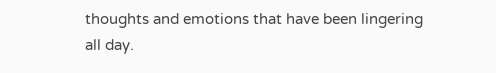thoughts and emotions that have been lingering all day.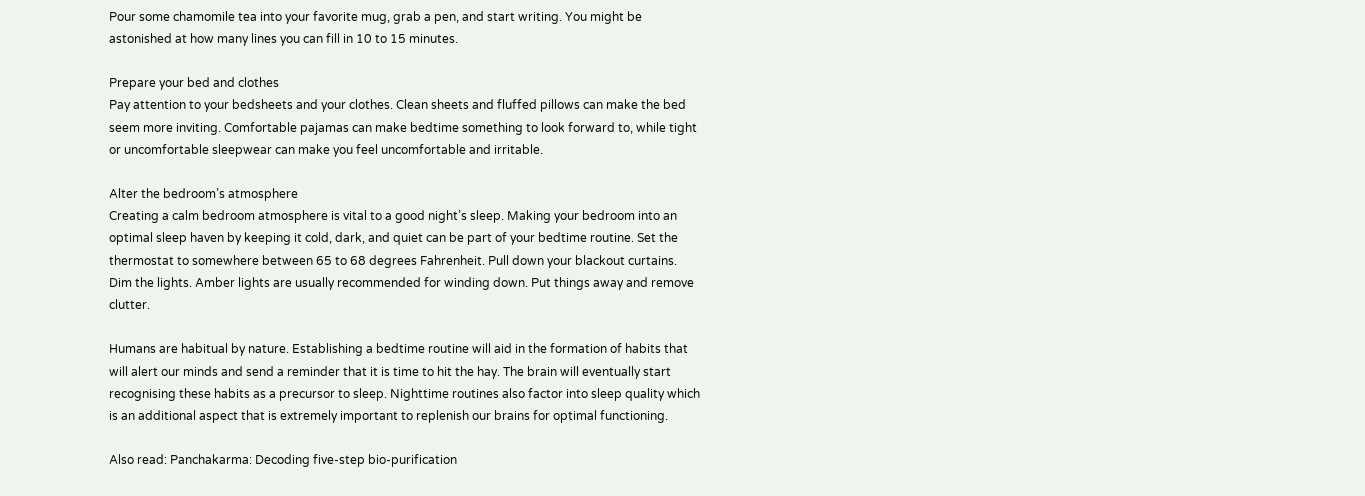Pour some chamomile tea into your favorite mug, grab a pen, and start writing. You might be astonished at how many lines you can fill in 10 to 15 minutes.

Prepare your bed and clothes
Pay attention to your bedsheets and your clothes. Clean sheets and fluffed pillows can make the bed seem more inviting. Comfortable pajamas can make bedtime something to look forward to, while tight or uncomfortable sleepwear can make you feel uncomfortable and irritable.

Alter the bedroom’s atmosphere
Creating a calm bedroom atmosphere is vital to a good night’s sleep. Making your bedroom into an optimal sleep haven by keeping it cold, dark, and quiet can be part of your bedtime routine. Set the thermostat to somewhere between 65 to 68 degrees Fahrenheit. Pull down your blackout curtains. Dim the lights. Amber lights are usually recommended for winding down. Put things away and remove clutter.

Humans are habitual by nature. Establishing a bedtime routine will aid in the formation of habits that will alert our minds and send a reminder that it is time to hit the hay. The brain will eventually start recognising these habits as a precursor to sleep. Nighttime routines also factor into sleep quality which is an additional aspect that is extremely important to replenish our brains for optimal functioning.

Also read: Panchakarma: Decoding five-step bio-purification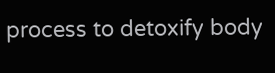process to detoxify body